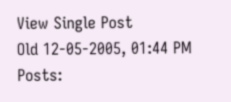View Single Post
Old 12-05-2005, 01:44 PM
Posts: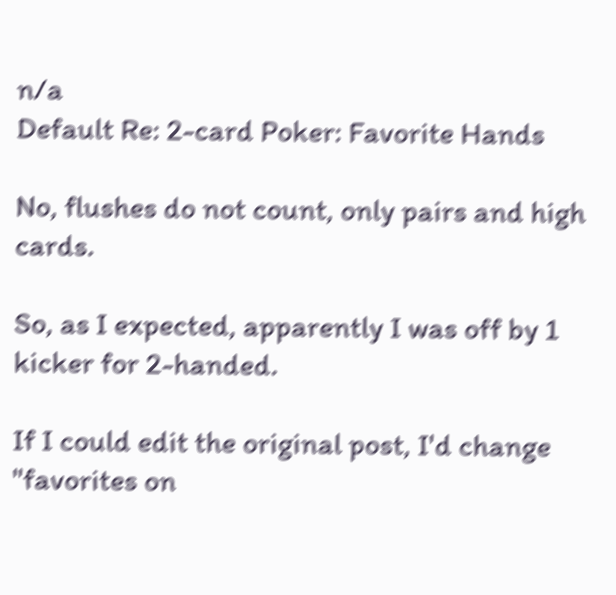n/a
Default Re: 2-card Poker: Favorite Hands

No, flushes do not count, only pairs and high cards.

So, as I expected, apparently I was off by 1 kicker for 2-handed.

If I could edit the original post, I'd change "favorites on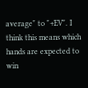average" to "+EV". I think this means which hands are expected to win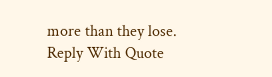more than they lose.
Reply With Quote